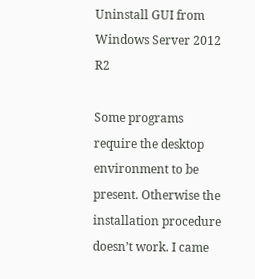Uninstall GUI from Windows Server 2012 R2

Some programs require the desktop environment to be present. Otherwise the installation procedure doesn’t work. I came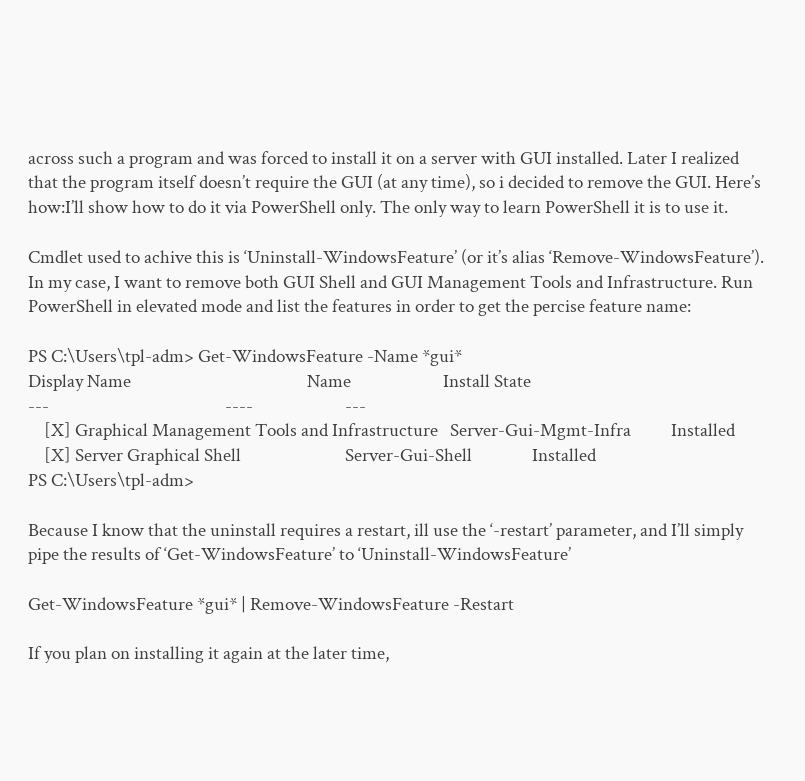across such a program and was forced to install it on a server with GUI installed. Later I realized that the program itself doesn’t require the GUI (at any time), so i decided to remove the GUI. Here’s how:I’ll show how to do it via PowerShell only. The only way to learn PowerShell it is to use it.

Cmdlet used to achive this is ‘Uninstall-WindowsFeature’ (or it’s alias ‘Remove-WindowsFeature’). In my case, I want to remove both GUI Shell and GUI Management Tools and Infrastructure. Run PowerShell in elevated mode and list the features in order to get the percise feature name:

PS C:\Users\tpl-adm> Get-WindowsFeature -Name *gui*
Display Name                                            Name                       Install State
---                                            ----                       ---
    [X] Graphical Management Tools and Infrastructure   Server-Gui-Mgmt-Infra          Installed
    [X] Server Graphical Shell                          Server-Gui-Shell               Installed
PS C:\Users\tpl-adm>

Because I know that the uninstall requires a restart, ill use the ‘-restart’ parameter, and I’ll simply pipe the results of ‘Get-WindowsFeature’ to ‘Uninstall-WindowsFeature’

Get-WindowsFeature *gui* | Remove-WindowsFeature -Restart

If you plan on installing it again at the later time,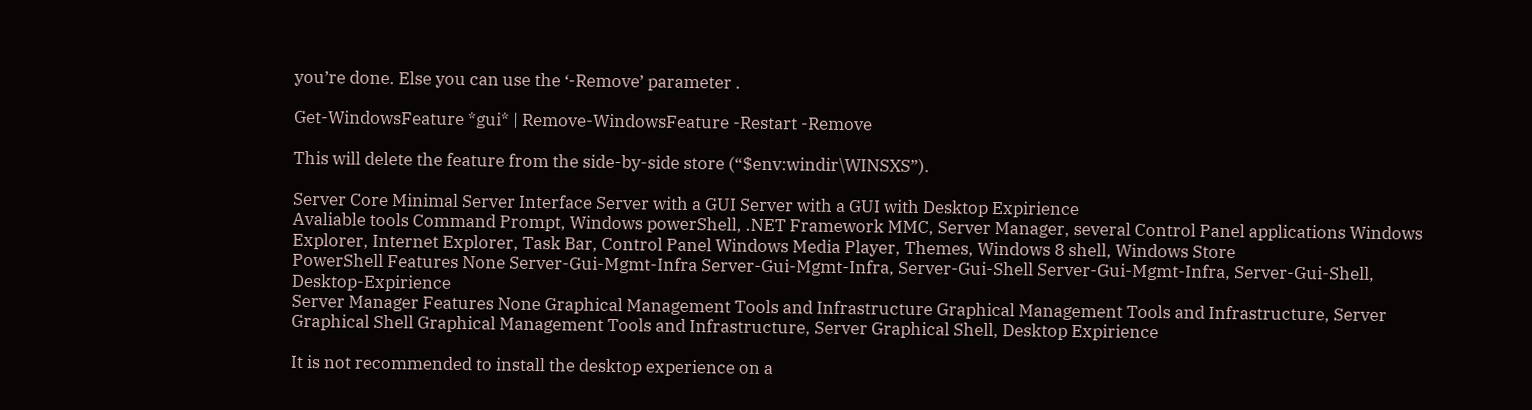you’re done. Else you can use the ‘-Remove’ parameter .

Get-WindowsFeature *gui* | Remove-WindowsFeature -Restart -Remove

This will delete the feature from the side-by-side store (“$env:windir\WINSXS”).

Server Core Minimal Server Interface Server with a GUI Server with a GUI with Desktop Expirience
Avaliable tools Command Prompt, Windows powerShell, .NET Framework MMC, Server Manager, several Control Panel applications Windows Explorer, Internet Explorer, Task Bar, Control Panel Windows Media Player, Themes, Windows 8 shell, Windows Store
PowerShell Features None Server-Gui-Mgmt-Infra Server-Gui-Mgmt-Infra, Server-Gui-Shell Server-Gui-Mgmt-Infra, Server-Gui-Shell, Desktop-Expirience
Server Manager Features None Graphical Management Tools and Infrastructure Graphical Management Tools and Infrastructure, Server Graphical Shell Graphical Management Tools and Infrastructure, Server Graphical Shell, Desktop Expirience

It is not recommended to install the desktop experience on a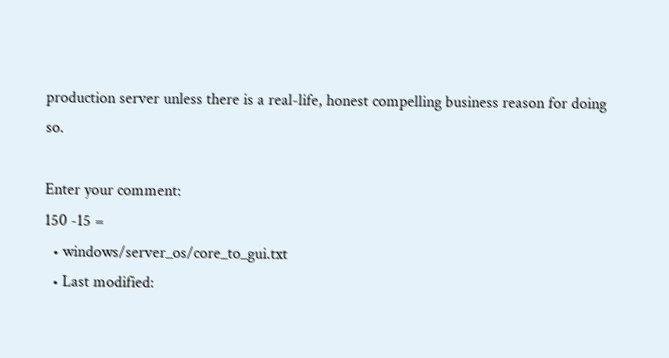production server unless there is a real-life, honest compelling business reason for doing so.

Enter your comment:
150 -15 =
  • windows/server_os/core_to_gui.txt
  • Last modified: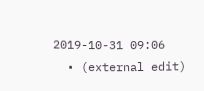2019-10-31 09:06
  • (external edit)